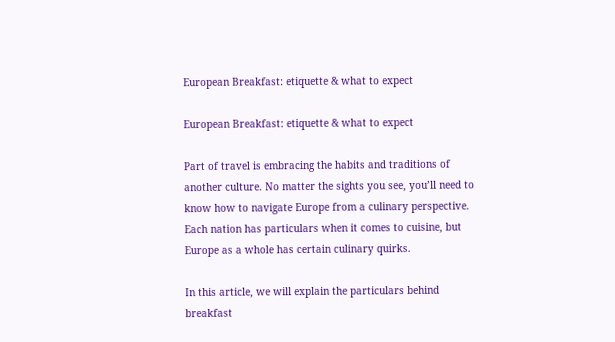European Breakfast: etiquette & what to expect

European Breakfast: etiquette & what to expect

Part of travel is embracing the habits and traditions of another culture. No matter the sights you see, you’ll need to know how to navigate Europe from a culinary perspective. Each nation has particulars when it comes to cuisine, but Europe as a whole has certain culinary quirks.

In this article, we will explain the particulars behind breakfast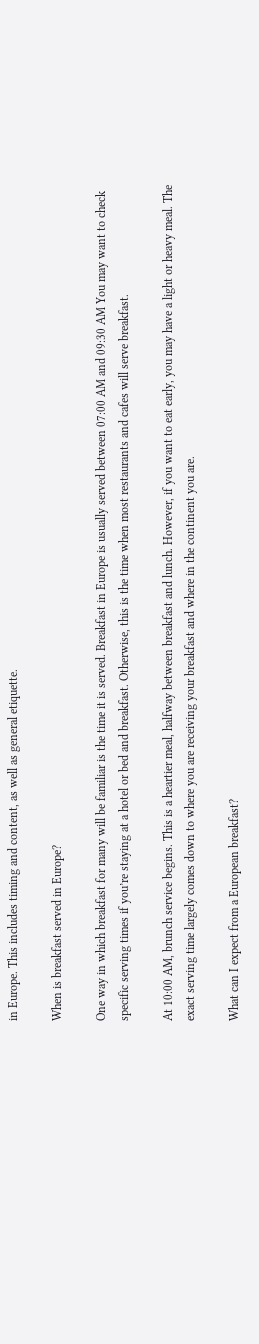in Europe. This includes timing and content, as well as general etiquette.

When is breakfast served in Europe?

One way in which breakfast for many will be familiar is the time it is served. Breakfast in Europe is usually served between 07:00 AM and 09:30 AM You may want to check specific serving times if you’re staying at a hotel or bed and breakfast. Otherwise, this is the time when most restaurants and cafes will serve breakfast.

At 10:00 AM, brunch service begins. This is a heartier meal, halfway between breakfast and lunch. However, if you want to eat early, you may have a light or heavy meal. The exact serving time largely comes down to where you are receiving your breakfast and where in the continent you are.

What can I expect from a European breakfast?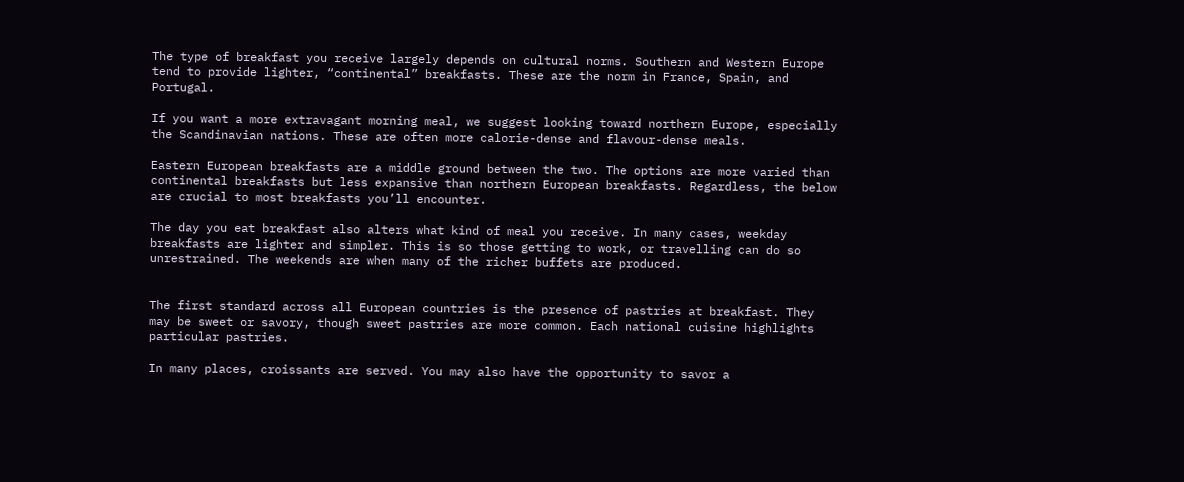The type of breakfast you receive largely depends on cultural norms. Southern and Western Europe tend to provide lighter, “continental” breakfasts. These are the norm in France, Spain, and Portugal.

If you want a more extravagant morning meal, we suggest looking toward northern Europe, especially the Scandinavian nations. These are often more calorie-dense and flavour-dense meals.

Eastern European breakfasts are a middle ground between the two. The options are more varied than continental breakfasts but less expansive than northern European breakfasts. Regardless, the below are crucial to most breakfasts you’ll encounter.

The day you eat breakfast also alters what kind of meal you receive. In many cases, weekday breakfasts are lighter and simpler. This is so those getting to work, or travelling can do so unrestrained. The weekends are when many of the richer buffets are produced.


The first standard across all European countries is the presence of pastries at breakfast. They may be sweet or savory, though sweet pastries are more common. Each national cuisine highlights particular pastries.

In many places, croissants are served. You may also have the opportunity to savor a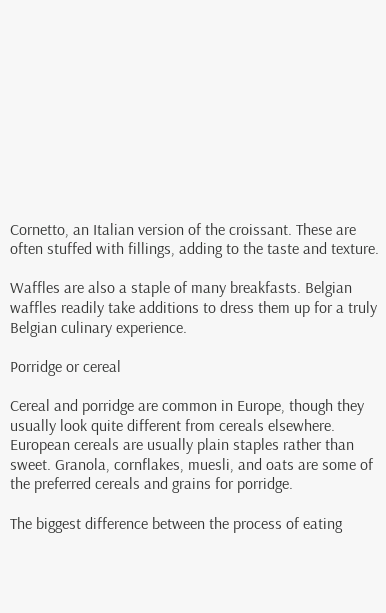Cornetto, an Italian version of the croissant. These are often stuffed with fillings, adding to the taste and texture.

Waffles are also a staple of many breakfasts. Belgian waffles readily take additions to dress them up for a truly Belgian culinary experience.

Porridge or cereal

Cereal and porridge are common in Europe, though they usually look quite different from cereals elsewhere. European cereals are usually plain staples rather than sweet. Granola, cornflakes, muesli, and oats are some of the preferred cereals and grains for porridge.

The biggest difference between the process of eating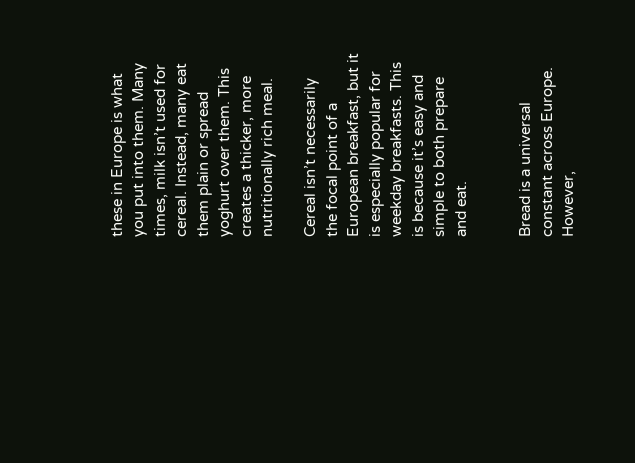these in Europe is what you put into them. Many times, milk isn’t used for cereal. Instead, many eat them plain or spread yoghurt over them. This creates a thicker, more nutritionally rich meal.

Cereal isn’t necessarily the focal point of a European breakfast, but it is especially popular for weekday breakfasts. This is because it’s easy and simple to both prepare and eat.


Bread is a universal constant across Europe. However,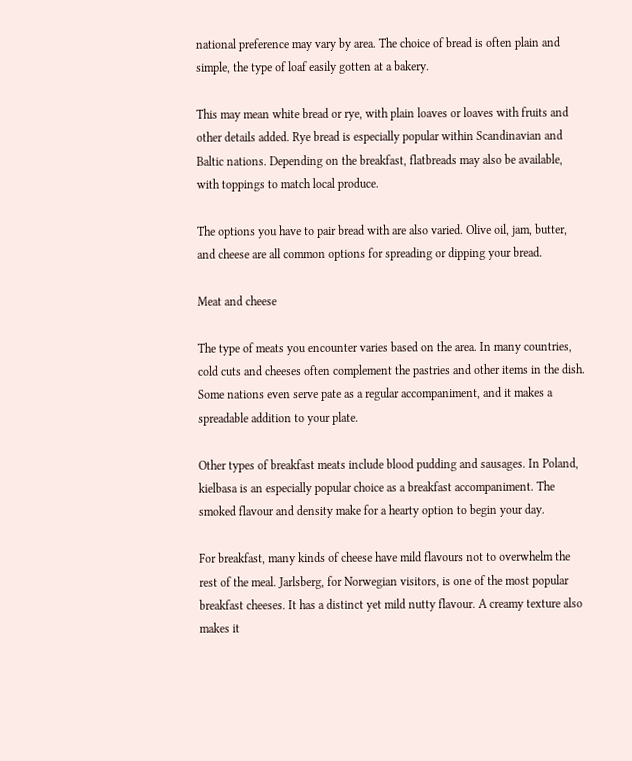national preference may vary by area. The choice of bread is often plain and simple, the type of loaf easily gotten at a bakery.

This may mean white bread or rye, with plain loaves or loaves with fruits and other details added. Rye bread is especially popular within Scandinavian and Baltic nations. Depending on the breakfast, flatbreads may also be available, with toppings to match local produce.

The options you have to pair bread with are also varied. Olive oil, jam, butter, and cheese are all common options for spreading or dipping your bread.

Meat and cheese

The type of meats you encounter varies based on the area. In many countries, cold cuts and cheeses often complement the pastries and other items in the dish. Some nations even serve pate as a regular accompaniment, and it makes a spreadable addition to your plate.

Other types of breakfast meats include blood pudding and sausages. In Poland, kielbasa is an especially popular choice as a breakfast accompaniment. The smoked flavour and density make for a hearty option to begin your day.

For breakfast, many kinds of cheese have mild flavours not to overwhelm the rest of the meal. Jarlsberg, for Norwegian visitors, is one of the most popular breakfast cheeses. It has a distinct yet mild nutty flavour. A creamy texture also makes it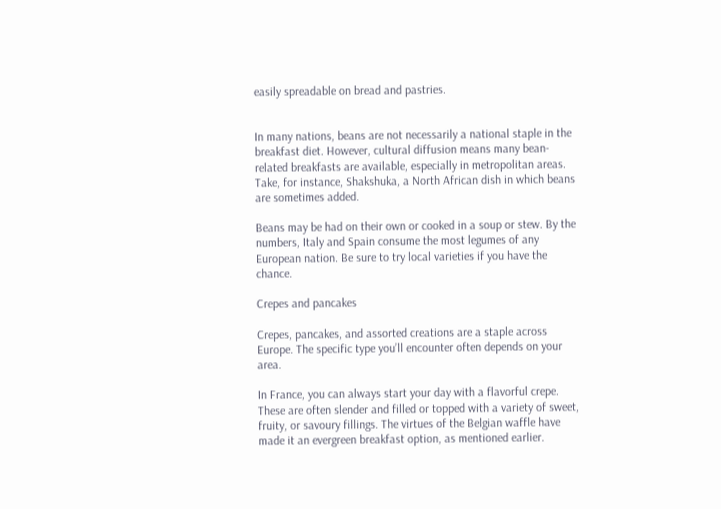easily spreadable on bread and pastries.


In many nations, beans are not necessarily a national staple in the breakfast diet. However, cultural diffusion means many bean-related breakfasts are available, especially in metropolitan areas. Take, for instance, Shakshuka, a North African dish in which beans are sometimes added.

Beans may be had on their own or cooked in a soup or stew. By the numbers, Italy and Spain consume the most legumes of any European nation. Be sure to try local varieties if you have the chance.

Crepes and pancakes

Crepes, pancakes, and assorted creations are a staple across Europe. The specific type you’ll encounter often depends on your area.

In France, you can always start your day with a flavorful crepe. These are often slender and filled or topped with a variety of sweet, fruity, or savoury fillings. The virtues of the Belgian waffle have made it an evergreen breakfast option, as mentioned earlier.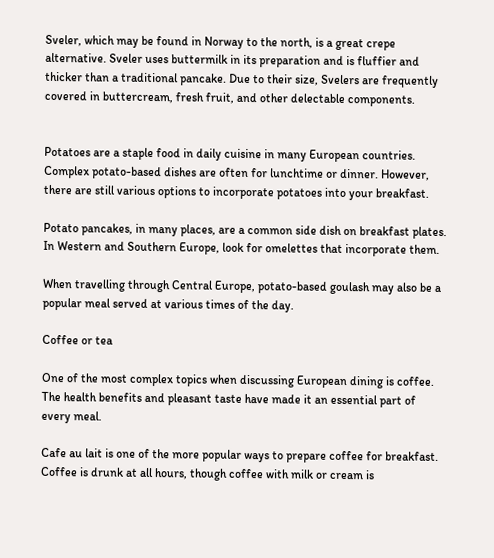Sveler, which may be found in Norway to the north, is a great crepe alternative. Sveler uses buttermilk in its preparation and is fluffier and thicker than a traditional pancake. Due to their size, Svelers are frequently covered in buttercream, fresh fruit, and other delectable components.


Potatoes are a staple food in daily cuisine in many European countries. Complex potato-based dishes are often for lunchtime or dinner. However, there are still various options to incorporate potatoes into your breakfast.

Potato pancakes, in many places, are a common side dish on breakfast plates. In Western and Southern Europe, look for omelettes that incorporate them.

When travelling through Central Europe, potato-based goulash may also be a popular meal served at various times of the day.

Coffee or tea

One of the most complex topics when discussing European dining is coffee. The health benefits and pleasant taste have made it an essential part of every meal.

Cafe au lait is one of the more popular ways to prepare coffee for breakfast. Coffee is drunk at all hours, though coffee with milk or cream is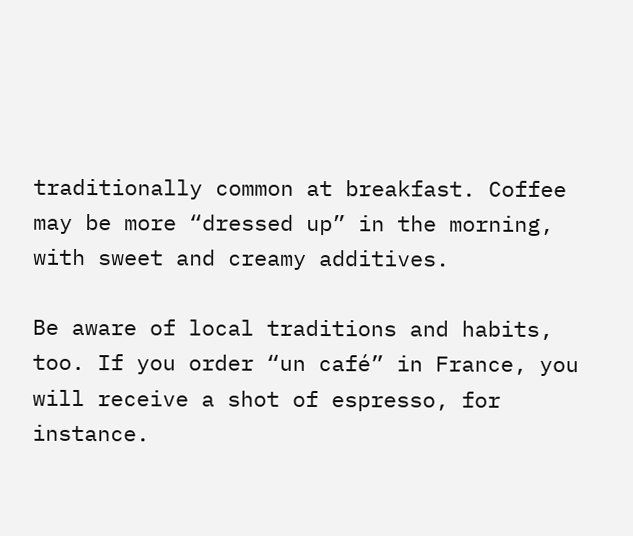traditionally common at breakfast. Coffee may be more “dressed up” in the morning, with sweet and creamy additives.

Be aware of local traditions and habits, too. If you order “un café” in France, you will receive a shot of espresso, for instance.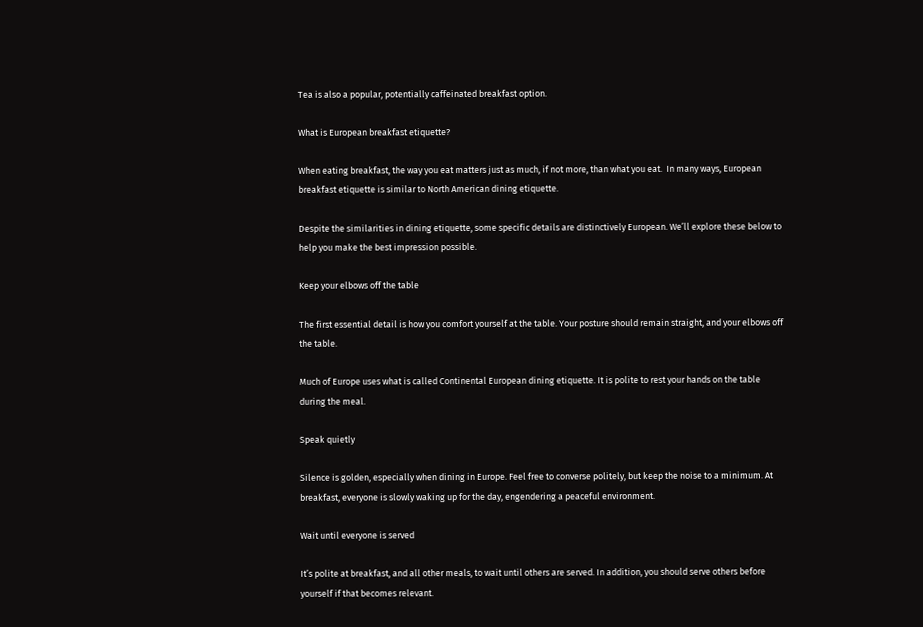Tea is also a popular, potentially caffeinated breakfast option.

What is European breakfast etiquette?

When eating breakfast, the way you eat matters just as much, if not more, than what you eat.  In many ways, European breakfast etiquette is similar to North American dining etiquette.

Despite the similarities in dining etiquette, some specific details are distinctively European. We’ll explore these below to help you make the best impression possible.

Keep your elbows off the table

The first essential detail is how you comfort yourself at the table. Your posture should remain straight, and your elbows off the table.

Much of Europe uses what is called Continental European dining etiquette. It is polite to rest your hands on the table during the meal.

Speak quietly

Silence is golden, especially when dining in Europe. Feel free to converse politely, but keep the noise to a minimum. At breakfast, everyone is slowly waking up for the day, engendering a peaceful environment.

Wait until everyone is served

It’s polite at breakfast, and all other meals, to wait until others are served. In addition, you should serve others before yourself if that becomes relevant.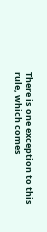There is one exception to this rule, which comes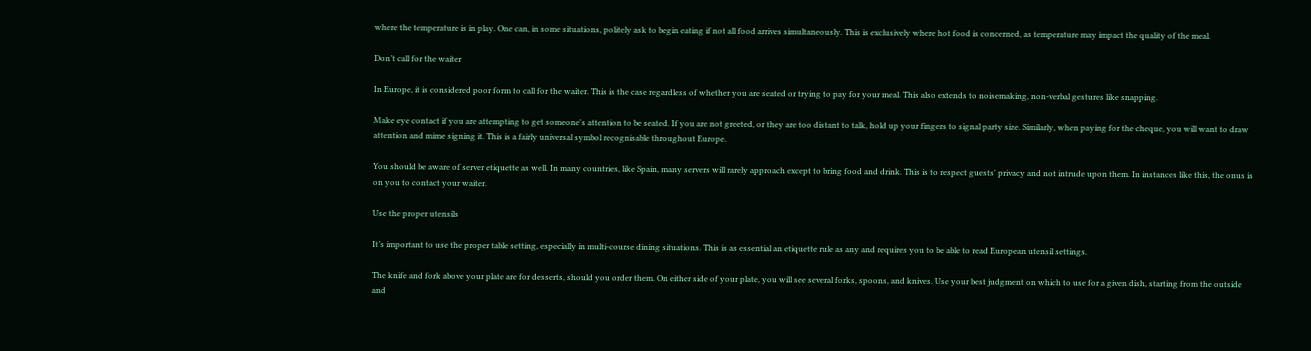where the temperature is in play. One can, in some situations, politely ask to begin eating if not all food arrives simultaneously. This is exclusively where hot food is concerned, as temperature may impact the quality of the meal.

Don’t call for the waiter

In Europe, it is considered poor form to call for the waiter. This is the case regardless of whether you are seated or trying to pay for your meal. This also extends to noisemaking, non-verbal gestures like snapping.

Make eye contact if you are attempting to get someone's attention to be seated. If you are not greeted, or they are too distant to talk, hold up your fingers to signal party size. Similarly, when paying for the cheque, you will want to draw attention and mime signing it. This is a fairly universal symbol recognisable throughout Europe.

You should be aware of server etiquette as well. In many countries, like Spain, many servers will rarely approach except to bring food and drink. This is to respect guests' privacy and not intrude upon them. In instances like this, the onus is on you to contact your waiter.

Use the proper utensils

It’s important to use the proper table setting, especially in multi-course dining situations. This is as essential an etiquette rule as any and requires you to be able to read European utensil settings.

The knife and fork above your plate are for desserts, should you order them. On either side of your plate, you will see several forks, spoons, and knives. Use your best judgment on which to use for a given dish, starting from the outside and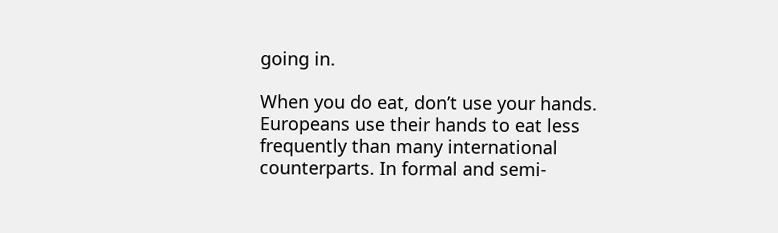going in.

When you do eat, don’t use your hands. Europeans use their hands to eat less frequently than many international counterparts. In formal and semi-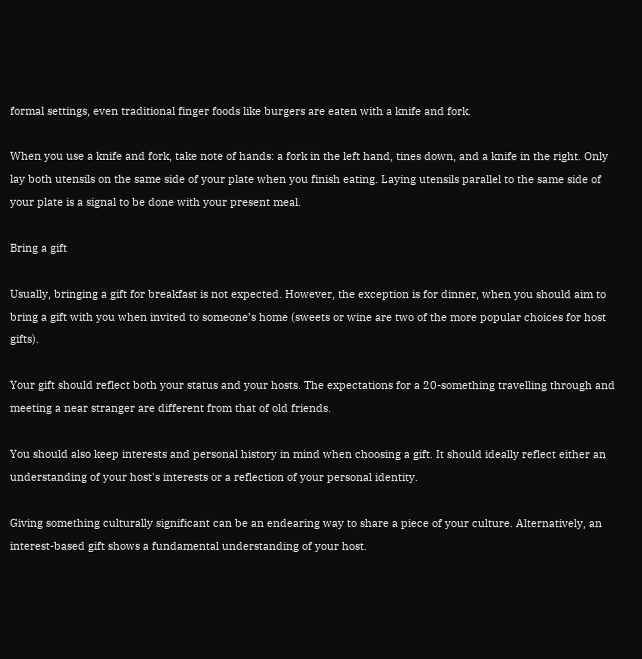formal settings, even traditional finger foods like burgers are eaten with a knife and fork.

When you use a knife and fork, take note of hands: a fork in the left hand, tines down, and a knife in the right. Only lay both utensils on the same side of your plate when you finish eating. Laying utensils parallel to the same side of your plate is a signal to be done with your present meal.

Bring a gift

Usually, bringing a gift for breakfast is not expected. However, the exception is for dinner, when you should aim to bring a gift with you when invited to someone’s home (sweets or wine are two of the more popular choices for host gifts).

Your gift should reflect both your status and your hosts. The expectations for a 20-something travelling through and meeting a near stranger are different from that of old friends.

You should also keep interests and personal history in mind when choosing a gift. It should ideally reflect either an understanding of your host's interests or a reflection of your personal identity.

Giving something culturally significant can be an endearing way to share a piece of your culture. Alternatively, an interest-based gift shows a fundamental understanding of your host.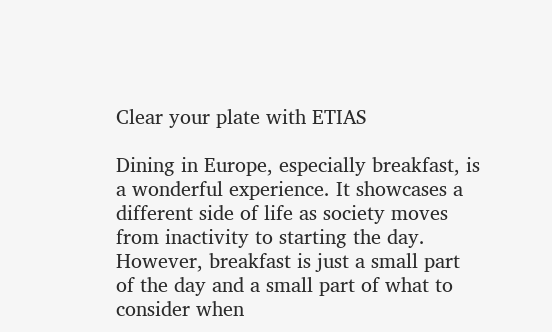Clear your plate with ETIAS

Dining in Europe, especially breakfast, is a wonderful experience. It showcases a different side of life as society moves from inactivity to starting the day. However, breakfast is just a small part of the day and a small part of what to consider when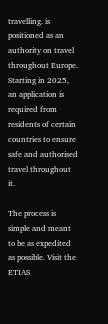travelling. is positioned as an authority on travel throughout Europe. Starting in 2025, an application is required from residents of certain countries to ensure safe and authorised travel throughout it.

The process is simple and meant to be as expedited as possible. Visit the ETIAS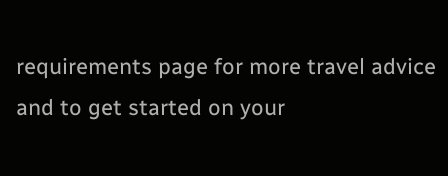requirements page for more travel advice and to get started on your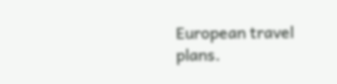European travel plans.